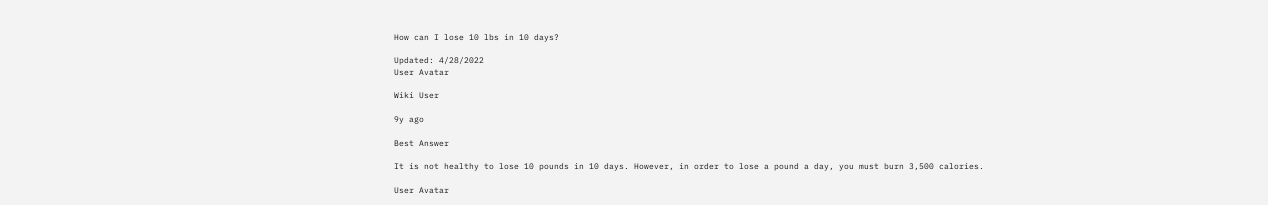How can I lose 10 lbs in 10 days?

Updated: 4/28/2022
User Avatar

Wiki User

9y ago

Best Answer

It is not healthy to lose 10 pounds in 10 days. However, in order to lose a pound a day, you must burn 3,500 calories.

User Avatar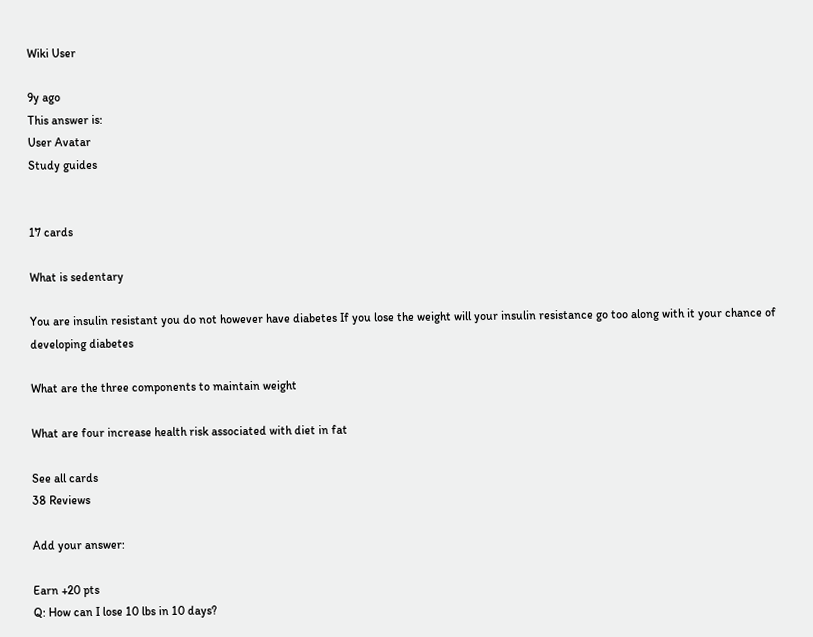Wiki User

9y ago
This answer is:
User Avatar
Study guides


17 cards

What is sedentary

You are insulin resistant you do not however have diabetes If you lose the weight will your insulin resistance go too along with it your chance of developing diabetes

What are the three components to maintain weight

What are four increase health risk associated with diet in fat

See all cards
38 Reviews

Add your answer:

Earn +20 pts
Q: How can I lose 10 lbs in 10 days?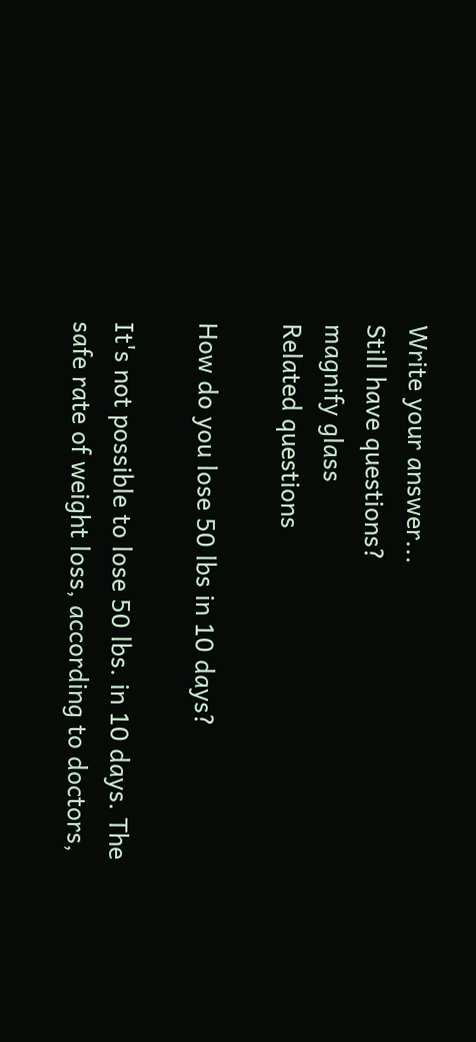Write your answer...
Still have questions?
magnify glass
Related questions

How do you lose 50 lbs in 10 days?

It's not possible to lose 50 lbs. in 10 days. The safe rate of weight loss, according to doctors,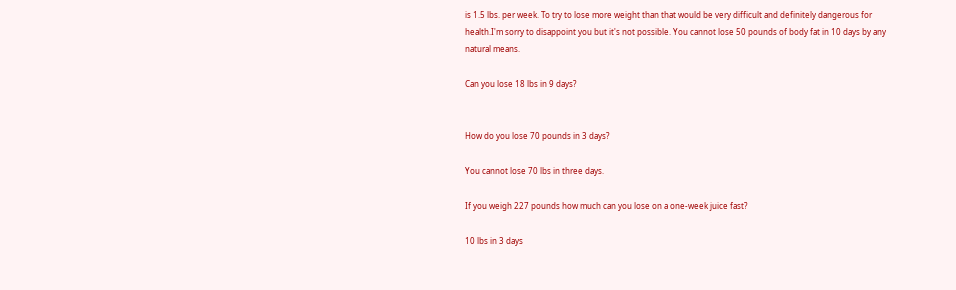is 1.5 lbs. per week. To try to lose more weight than that would be very difficult and definitely dangerous for health.I'm sorry to disappoint you but it's not possible. You cannot lose 50 pounds of body fat in 10 days by any natural means.

Can you lose 18 lbs in 9 days?


How do you lose 70 pounds in 3 days?

You cannot lose 70 lbs in three days.

If you weigh 227 pounds how much can you lose on a one-week juice fast?

10 lbs in 3 days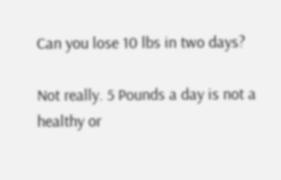Can you lose 10 lbs in two days?

Not really. 5 Pounds a day is not a healthy or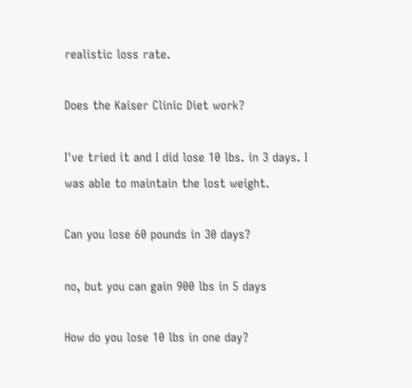realistic loss rate.

Does the Kaiser Clinic Diet work?

I've tried it and I did lose 10 lbs. in 3 days. I was able to maintain the lost weight.

Can you lose 60 pounds in 30 days?

no, but you can gain 900 lbs in 5 days

How do you lose 10 lbs in one day?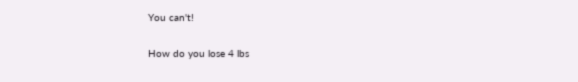You can't!

How do you lose 4 lbs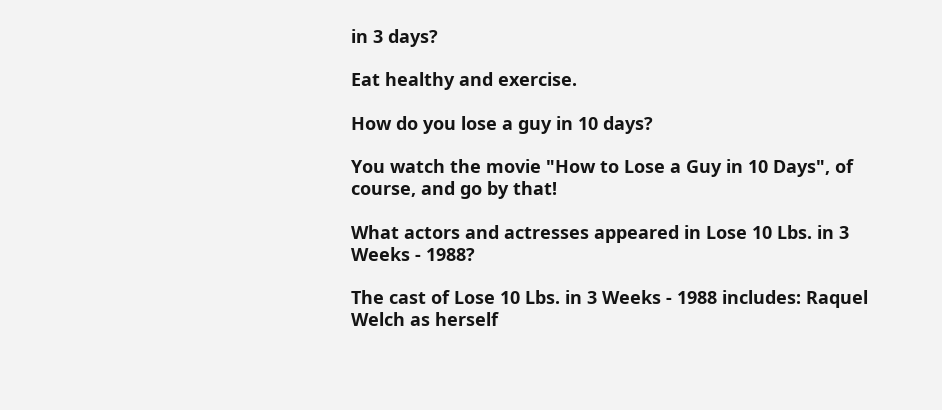in 3 days?

Eat healthy and exercise.

How do you lose a guy in 10 days?

You watch the movie "How to Lose a Guy in 10 Days", of course, and go by that!

What actors and actresses appeared in Lose 10 Lbs. in 3 Weeks - 1988?

The cast of Lose 10 Lbs. in 3 Weeks - 1988 includes: Raquel Welch as herself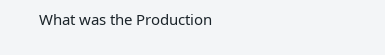What was the Production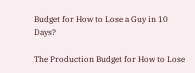Budget for How to Lose a Guy in 10 Days?

The Production Budget for How to Lose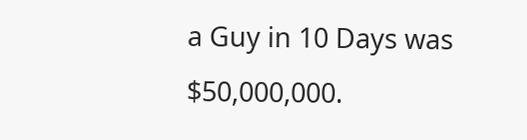a Guy in 10 Days was $50,000,000.